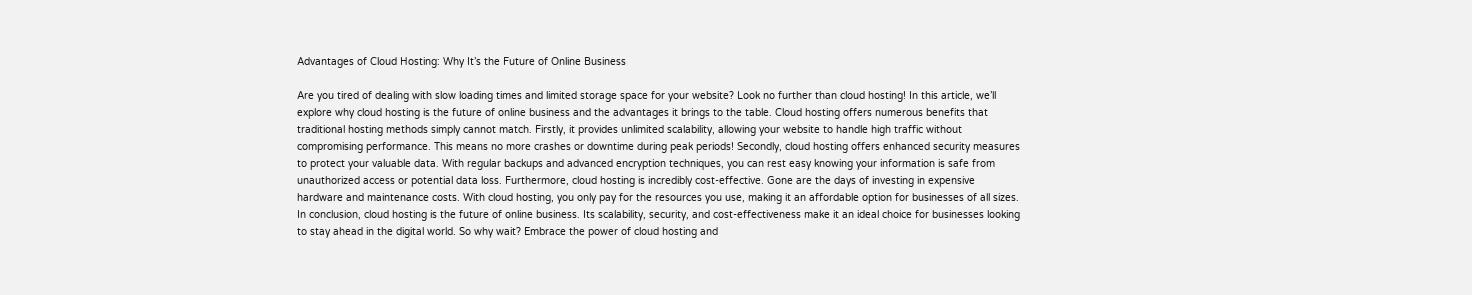Advantages of Cloud Hosting: Why It’s the Future of Online Business

Are you tired of dealing with slow loading times and limited storage space for your website? Look no further than cloud hosting! In this article, we’ll explore why cloud hosting is the future of online business and the advantages it brings to the table. Cloud hosting offers numerous benefits that traditional hosting methods simply cannot match. Firstly, it provides unlimited scalability, allowing your website to handle high traffic without compromising performance. This means no more crashes or downtime during peak periods! Secondly, cloud hosting offers enhanced security measures to protect your valuable data. With regular backups and advanced encryption techniques, you can rest easy knowing your information is safe from unauthorized access or potential data loss. Furthermore, cloud hosting is incredibly cost-effective. Gone are the days of investing in expensive hardware and maintenance costs. With cloud hosting, you only pay for the resources you use, making it an affordable option for businesses of all sizes. In conclusion, cloud hosting is the future of online business. Its scalability, security, and cost-effectiveness make it an ideal choice for businesses looking to stay ahead in the digital world. So why wait? Embrace the power of cloud hosting and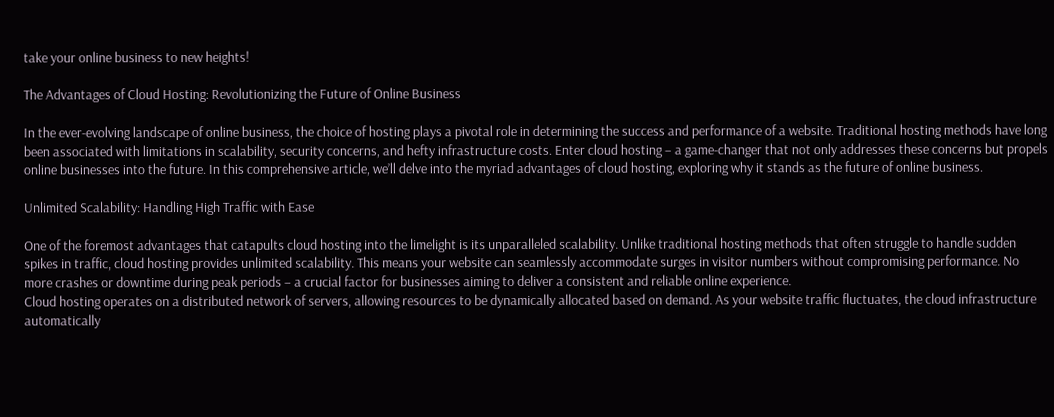take your online business to new heights!

The Advantages of Cloud Hosting: Revolutionizing the Future of Online Business

In the ever-evolving landscape of online business, the choice of hosting plays a pivotal role in determining the success and performance of a website. Traditional hosting methods have long been associated with limitations in scalability, security concerns, and hefty infrastructure costs. Enter cloud hosting – a game-changer that not only addresses these concerns but propels online businesses into the future. In this comprehensive article, we’ll delve into the myriad advantages of cloud hosting, exploring why it stands as the future of online business.

Unlimited Scalability: Handling High Traffic with Ease

One of the foremost advantages that catapults cloud hosting into the limelight is its unparalleled scalability. Unlike traditional hosting methods that often struggle to handle sudden spikes in traffic, cloud hosting provides unlimited scalability. This means your website can seamlessly accommodate surges in visitor numbers without compromising performance. No more crashes or downtime during peak periods – a crucial factor for businesses aiming to deliver a consistent and reliable online experience.
Cloud hosting operates on a distributed network of servers, allowing resources to be dynamically allocated based on demand. As your website traffic fluctuates, the cloud infrastructure automatically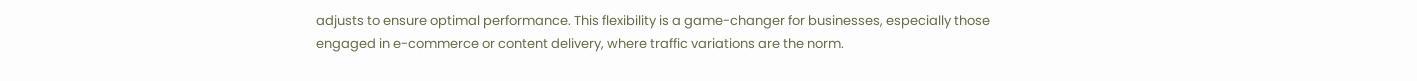adjusts to ensure optimal performance. This flexibility is a game-changer for businesses, especially those engaged in e-commerce or content delivery, where traffic variations are the norm.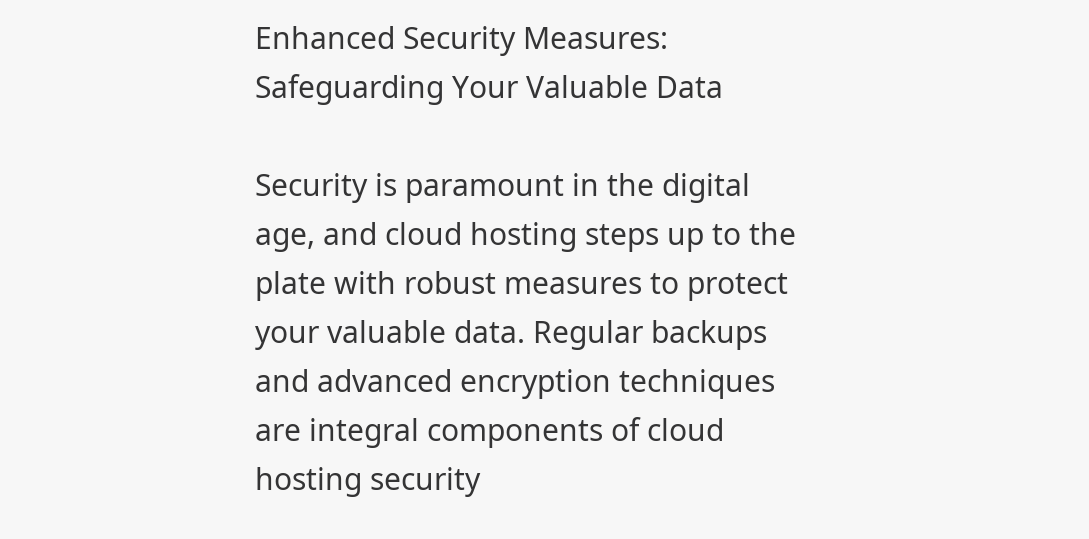Enhanced Security Measures: Safeguarding Your Valuable Data

Security is paramount in the digital age, and cloud hosting steps up to the plate with robust measures to protect your valuable data. Regular backups and advanced encryption techniques are integral components of cloud hosting security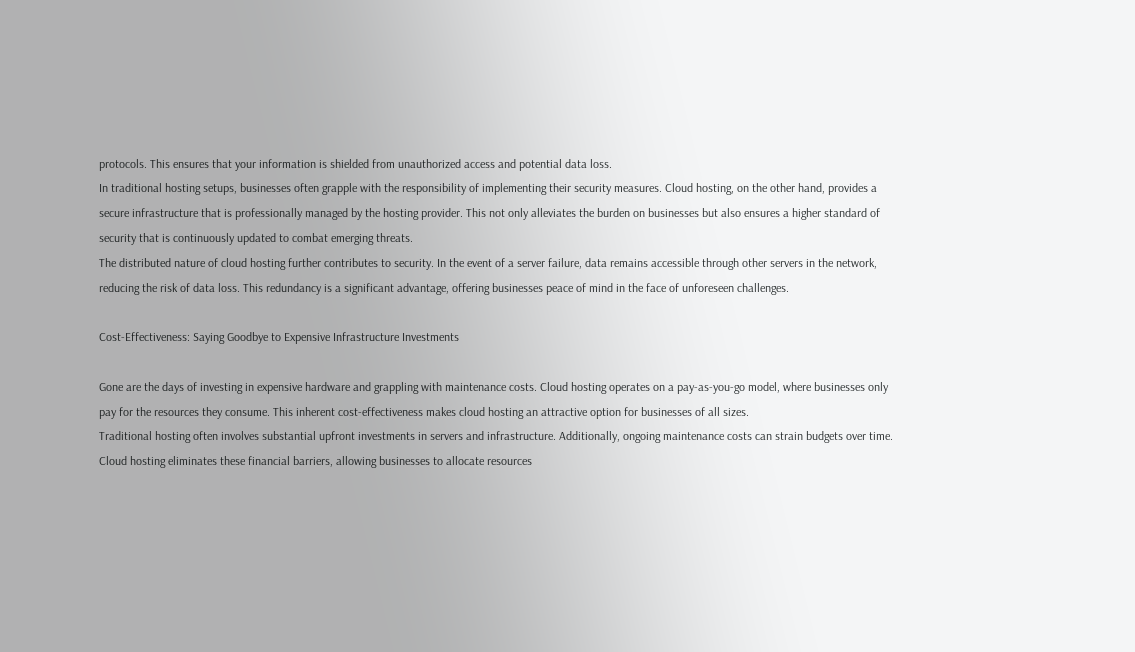protocols. This ensures that your information is shielded from unauthorized access and potential data loss.
In traditional hosting setups, businesses often grapple with the responsibility of implementing their security measures. Cloud hosting, on the other hand, provides a secure infrastructure that is professionally managed by the hosting provider. This not only alleviates the burden on businesses but also ensures a higher standard of security that is continuously updated to combat emerging threats.
The distributed nature of cloud hosting further contributes to security. In the event of a server failure, data remains accessible through other servers in the network, reducing the risk of data loss. This redundancy is a significant advantage, offering businesses peace of mind in the face of unforeseen challenges.

Cost-Effectiveness: Saying Goodbye to Expensive Infrastructure Investments

Gone are the days of investing in expensive hardware and grappling with maintenance costs. Cloud hosting operates on a pay-as-you-go model, where businesses only pay for the resources they consume. This inherent cost-effectiveness makes cloud hosting an attractive option for businesses of all sizes.
Traditional hosting often involves substantial upfront investments in servers and infrastructure. Additionally, ongoing maintenance costs can strain budgets over time. Cloud hosting eliminates these financial barriers, allowing businesses to allocate resources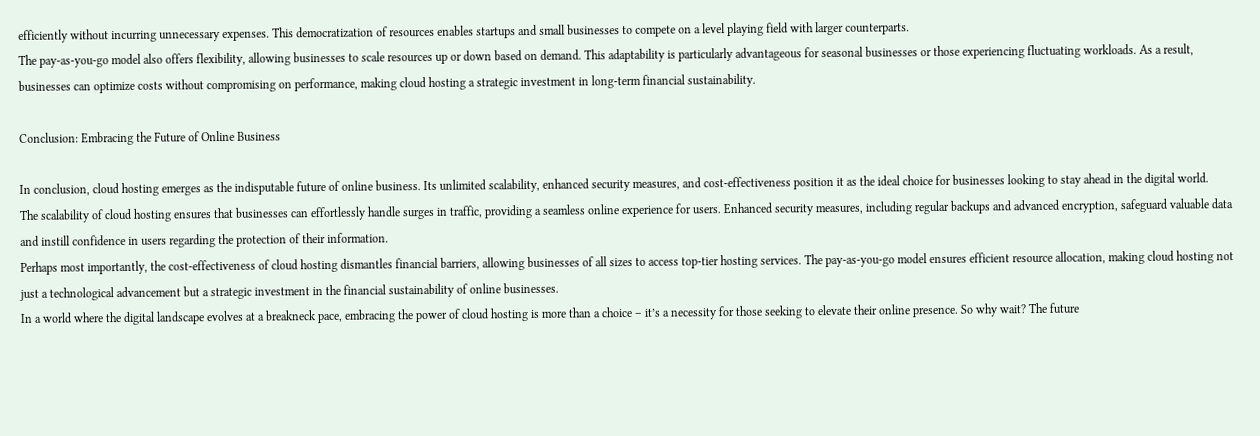efficiently without incurring unnecessary expenses. This democratization of resources enables startups and small businesses to compete on a level playing field with larger counterparts.
The pay-as-you-go model also offers flexibility, allowing businesses to scale resources up or down based on demand. This adaptability is particularly advantageous for seasonal businesses or those experiencing fluctuating workloads. As a result, businesses can optimize costs without compromising on performance, making cloud hosting a strategic investment in long-term financial sustainability.

Conclusion: Embracing the Future of Online Business

In conclusion, cloud hosting emerges as the indisputable future of online business. Its unlimited scalability, enhanced security measures, and cost-effectiveness position it as the ideal choice for businesses looking to stay ahead in the digital world.
The scalability of cloud hosting ensures that businesses can effortlessly handle surges in traffic, providing a seamless online experience for users. Enhanced security measures, including regular backups and advanced encryption, safeguard valuable data and instill confidence in users regarding the protection of their information.
Perhaps most importantly, the cost-effectiveness of cloud hosting dismantles financial barriers, allowing businesses of all sizes to access top-tier hosting services. The pay-as-you-go model ensures efficient resource allocation, making cloud hosting not just a technological advancement but a strategic investment in the financial sustainability of online businesses.
In a world where the digital landscape evolves at a breakneck pace, embracing the power of cloud hosting is more than a choice – it’s a necessity for those seeking to elevate their online presence. So why wait? The future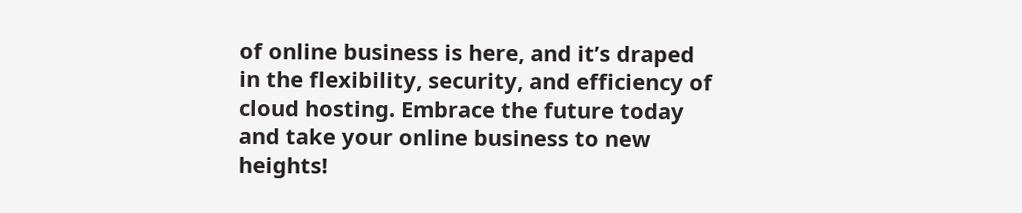of online business is here, and it’s draped in the flexibility, security, and efficiency of cloud hosting. Embrace the future today and take your online business to new heights!